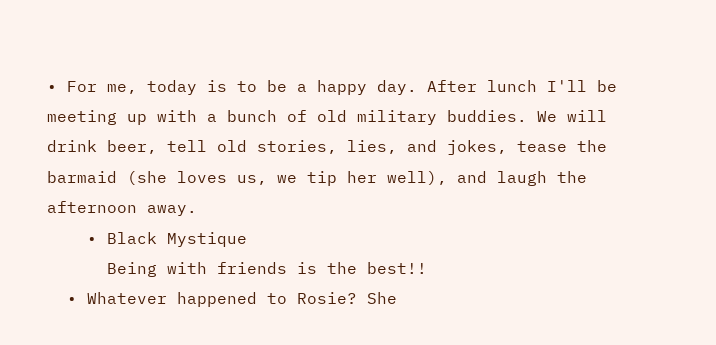• For me, today is to be a happy day. After lunch I'll be meeting up with a bunch of old military buddies. We will drink beer, tell old stories, lies, and jokes, tease the barmaid (she loves us, we tip her well), and laugh the afternoon away.
    • Black Mystique
      Being with friends is the best!!
  • Whatever happened to Rosie? She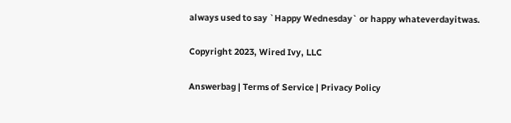always used to say `Happy Wednesday` or happy whateverdayitwas.

Copyright 2023, Wired Ivy, LLC

Answerbag | Terms of Service | Privacy Policy